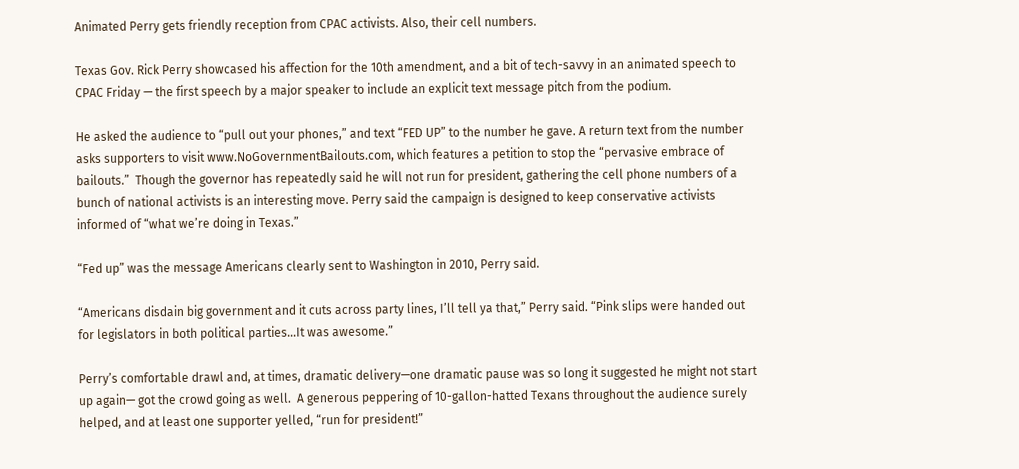Animated Perry gets friendly reception from CPAC activists. Also, their cell numbers.

Texas Gov. Rick Perry showcased his affection for the 10th amendment, and a bit of tech-savvy in an animated speech to CPAC Friday — the first speech by a major speaker to include an explicit text message pitch from the podium.

He asked the audience to “pull out your phones,” and text “FED UP” to the number he gave. A return text from the number asks supporters to visit www.NoGovernmentBailouts.com, which features a petition to stop the “pervasive embrace of bailouts.”  Though the governor has repeatedly said he will not run for president, gathering the cell phone numbers of a bunch of national activists is an interesting move. Perry said the campaign is designed to keep conservative activists informed of “what we’re doing in Texas.”

“Fed up” was the message Americans clearly sent to Washington in 2010, Perry said.

“Americans disdain big government and it cuts across party lines, I’ll tell ya that,” Perry said. “Pink slips were handed out for legislators in both political parties…It was awesome.”

Perry’s comfortable drawl and, at times, dramatic delivery—one dramatic pause was so long it suggested he might not start up again— got the crowd going as well.  A generous peppering of 10-gallon-hatted Texans throughout the audience surely helped, and at least one supporter yelled, “run for president!”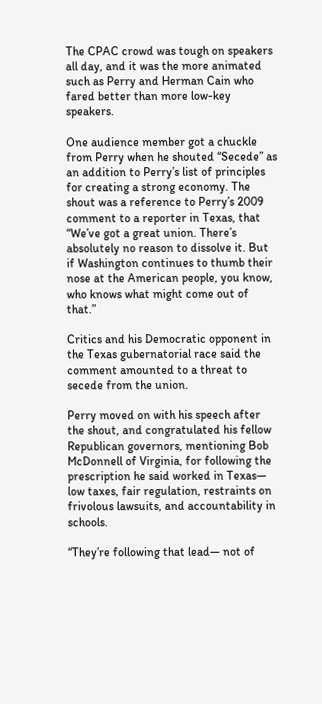The CPAC crowd was tough on speakers all day, and it was the more animated such as Perry and Herman Cain who fared better than more low-key speakers.

One audience member got a chuckle from Perry when he shouted “Secede” as an addition to Perry’s list of principles for creating a strong economy. The shout was a reference to Perry’s 2009 comment to a reporter in Texas, that “We’ve got a great union. There’s absolutely no reason to dissolve it. But if Washington continues to thumb their nose at the American people, you know, who knows what might come out of that.”

Critics and his Democratic opponent in the Texas gubernatorial race said the comment amounted to a threat to secede from the union.

Perry moved on with his speech after the shout, and congratulated his fellow Republican governors, mentioning Bob McDonnell of Virginia, for following the prescription he said worked in Texas— low taxes, fair regulation, restraints on frivolous lawsuits, and accountability in schools.

“They’re following that lead— not of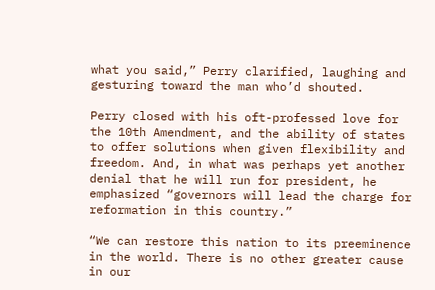what you said,” Perry clarified, laughing and gesturing toward the man who’d shouted.

Perry closed with his oft-professed love for the 10th Amendment, and the ability of states to offer solutions when given flexibility and freedom. And, in what was perhaps yet another denial that he will run for president, he emphasized “governors will lead the charge for reformation in this country.”

“We can restore this nation to its preeminence in the world. There is no other greater cause in our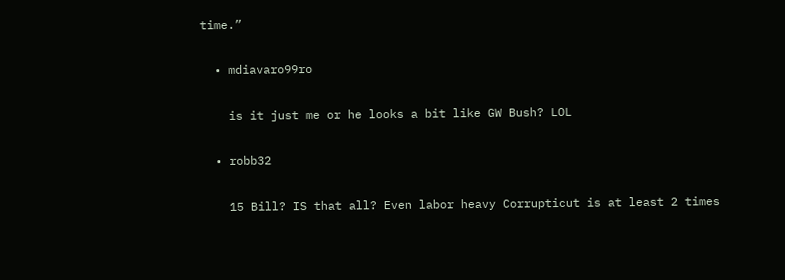time.”

  • mdiavaro99ro

    is it just me or he looks a bit like GW Bush? LOL

  • robb32

    15 Bill? IS that all? Even labor heavy Corrupticut is at least 2 times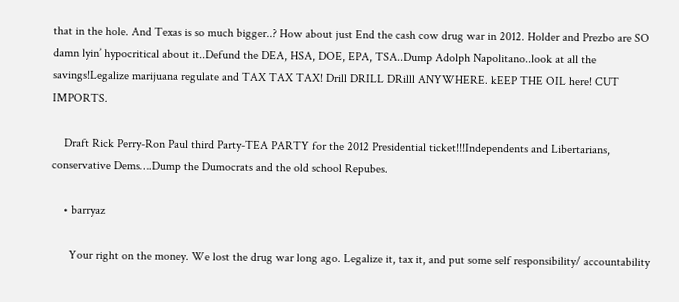that in the hole. And Texas is so much bigger..? How about just End the cash cow drug war in 2012. Holder and Prezbo are SO damn lyin’ hypocritical about it..Defund the DEA, HSA, DOE, EPA, TSA..Dump Adolph Napolitano..look at all the savings!Legalize marijuana regulate and TAX TAX TAX! Drill DRILL DRilll ANYWHERE. kEEP THE OIL here! CUT IMPORTS.

    Draft Rick Perry-Ron Paul third Party-TEA PARTY for the 2012 Presidential ticket!!!Independents and Libertarians, conservative Dems….Dump the Dumocrats and the old school Repubes.

    • barryaz

      Your right on the money. We lost the drug war long ago. Legalize it, tax it, and put some self responsibility/ accountability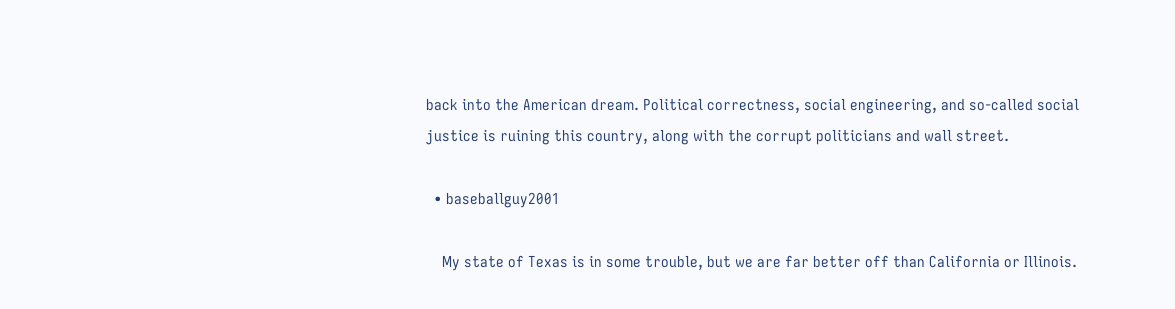back into the American dream. Political correctness, social engineering, and so-called social justice is ruining this country, along with the corrupt politicians and wall street.

  • baseballguy2001

    My state of Texas is in some trouble, but we are far better off than California or Illinois.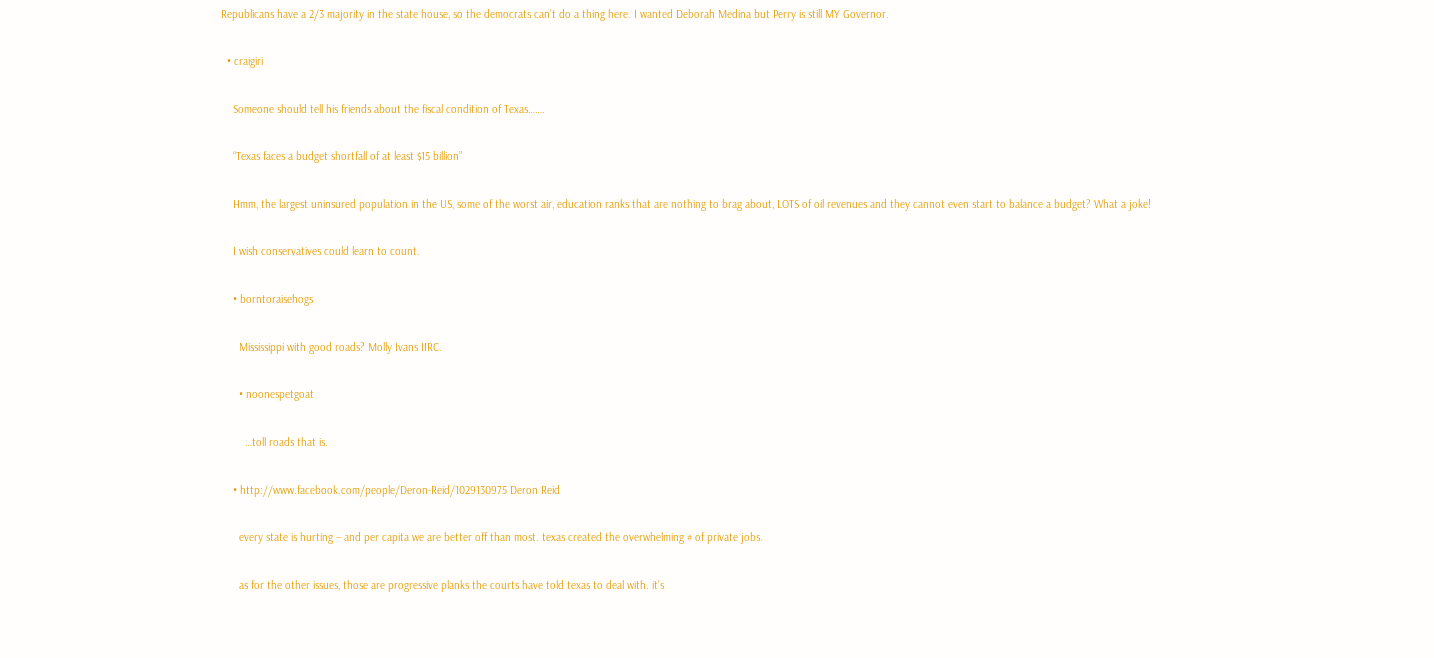Republicans have a 2/3 majority in the state house, so the democrats can’t do a thing here. I wanted Deborah Medina but Perry is still MY Governor.

  • craigiri

    Someone should tell his friends about the fiscal condition of Texas…….

    “Texas faces a budget shortfall of at least $15 billion”

    Hmm, the largest uninsured population in the US, some of the worst air, education ranks that are nothing to brag about, LOTS of oil revenues and they cannot even start to balance a budget? What a joke!

    I wish conservatives could learn to count.

    • borntoraisehogs

      Mississippi with good roads? Molly Ivans IIRC.

      • noonespetgoat

        …toll roads that is.

    • http://www.facebook.com/people/Deron-Reid/1029130975 Deron Reid

      every state is hurting – and per capita we are better off than most. texas created the overwhelming # of private jobs.

      as for the other issues, those are progressive planks the courts have told texas to deal with. it’s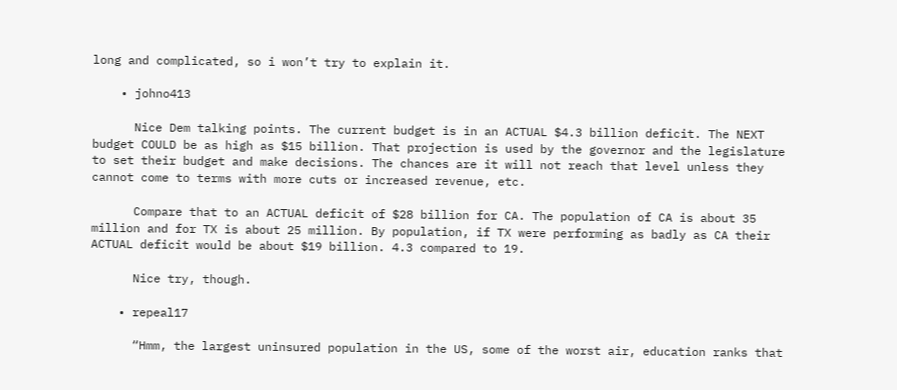long and complicated, so i won’t try to explain it.

    • johno413

      Nice Dem talking points. The current budget is in an ACTUAL $4.3 billion deficit. The NEXT budget COULD be as high as $15 billion. That projection is used by the governor and the legislature to set their budget and make decisions. The chances are it will not reach that level unless they cannot come to terms with more cuts or increased revenue, etc.

      Compare that to an ACTUAL deficit of $28 billion for CA. The population of CA is about 35 million and for TX is about 25 million. By population, if TX were performing as badly as CA their ACTUAL deficit would be about $19 billion. 4.3 compared to 19.

      Nice try, though.

    • repeal17

      “Hmm, the largest uninsured population in the US, some of the worst air, education ranks that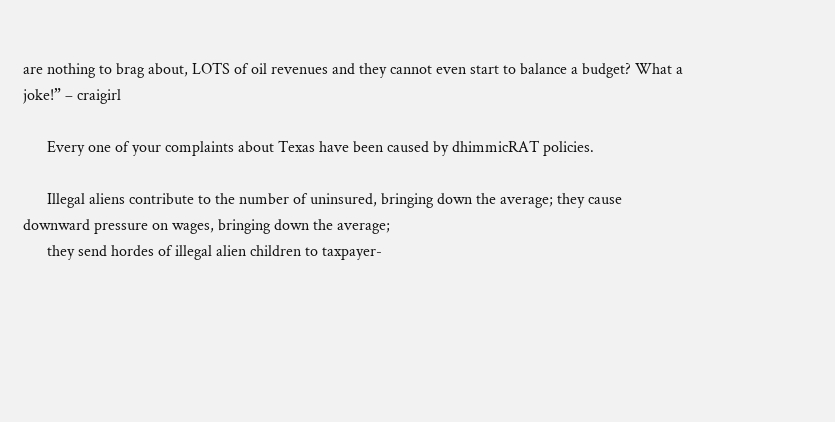are nothing to brag about, LOTS of oil revenues and they cannot even start to balance a budget? What a joke!” – craigirl

      Every one of your complaints about Texas have been caused by dhimmicRAT policies.

      Illegal aliens contribute to the number of uninsured, bringing down the average; they cause downward pressure on wages, bringing down the average;
      they send hordes of illegal alien children to taxpayer-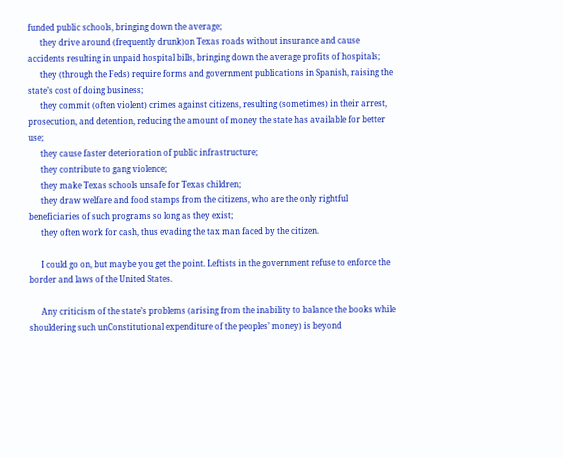funded public schools, bringing down the average;
      they drive around (frequently drunk)on Texas roads without insurance and cause accidents resulting in unpaid hospital bills, bringing down the average profits of hospitals;
      they (through the Feds) require forms and government publications in Spanish, raising the state’s cost of doing business;
      they commit (often violent) crimes against citizens, resulting (sometimes) in their arrest, prosecution, and detention, reducing the amount of money the state has available for better use;
      they cause faster deterioration of public infrastructure;
      they contribute to gang violence;
      they make Texas schools unsafe for Texas children;
      they draw welfare and food stamps from the citizens, who are the only rightful beneficiaries of such programs so long as they exist;
      they often work for cash, thus evading the tax man faced by the citizen.

      I could go on, but maybe you get the point. Leftists in the government refuse to enforce the border and laws of the United States.

      Any criticism of the state’s problems (arising from the inability to balance the books while shouldering such unConstitutional expenditure of the peoples’ money) is beyond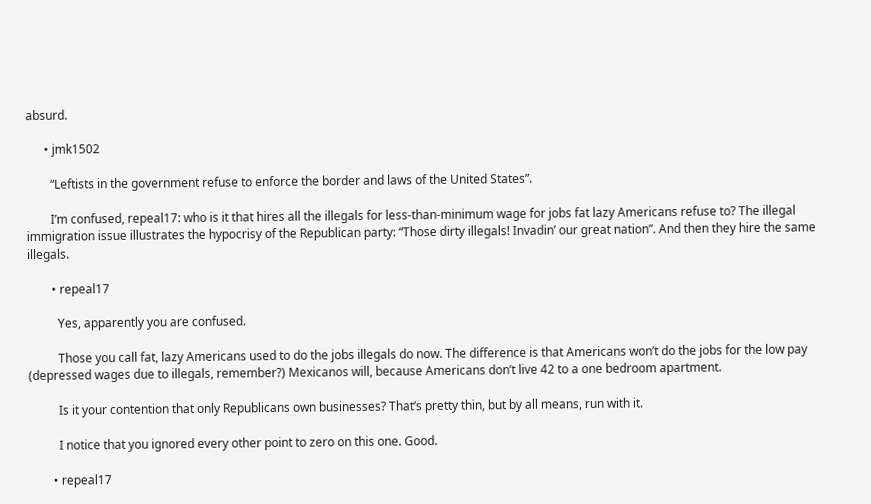absurd.

      • jmk1502

        “Leftists in the government refuse to enforce the border and laws of the United States”.

        I’m confused, repeal17: who is it that hires all the illegals for less-than-minimum wage for jobs fat lazy Americans refuse to? The illegal immigration issue illustrates the hypocrisy of the Republican party: “Those dirty illegals! Invadin’ our great nation”. And then they hire the same illegals.

        • repeal17

          Yes, apparently you are confused.

          Those you call fat, lazy Americans used to do the jobs illegals do now. The difference is that Americans won’t do the jobs for the low pay (depressed wages due to illegals, remember?) Mexicanos will, because Americans don’t live 42 to a one bedroom apartment.

          Is it your contention that only Republicans own businesses? That’s pretty thin, but by all means, run with it.

          I notice that you ignored every other point to zero on this one. Good.

        • repeal17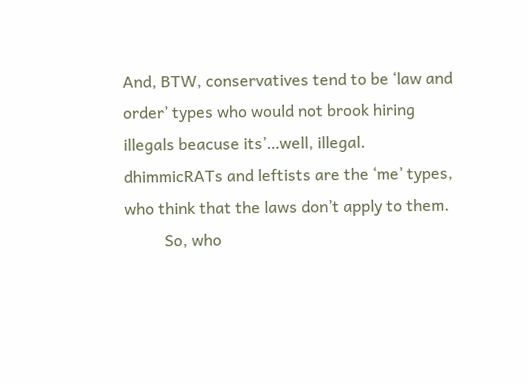And, BTW, conservatives tend to be ‘law and order’ types who would not brook hiring illegals beacuse its’…well, illegal. dhimmicRATs and leftists are the ‘me’ types, who think that the laws don’t apply to them.
          So, who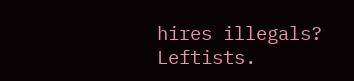hires illegals? Leftists.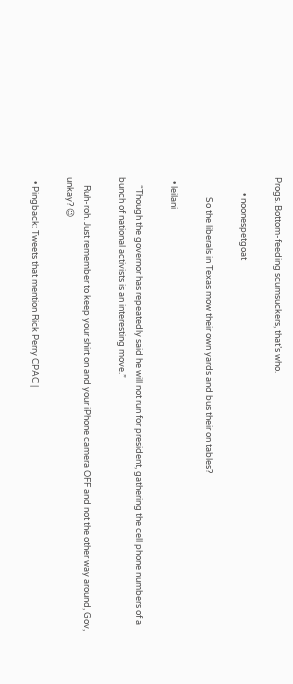Progs. Bottom-feeding scumsuckers, that’s who.

        • noonespetgoat

          So the liberals in Texas mow their own yards and bus their on tables?

  • leilani

    “Though the governor has repeatedly said he will not run for president, gathering the cell phone numbers of a bunch of national activists is an interesting move.”

    Ruh-roh. Just remember to keep your shirt on and your iPhone camera OFF and not the other way around, Gov, unkay? 😉

  • Pingback: Tweets that mention Rick Perry CPAC |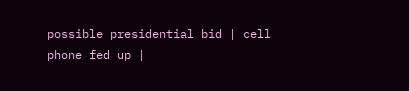possible presidential bid | cell phone fed up |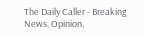The Daily Caller - Breaking News, Opinion,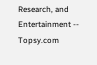Research, and Entertainment -- Topsy.com